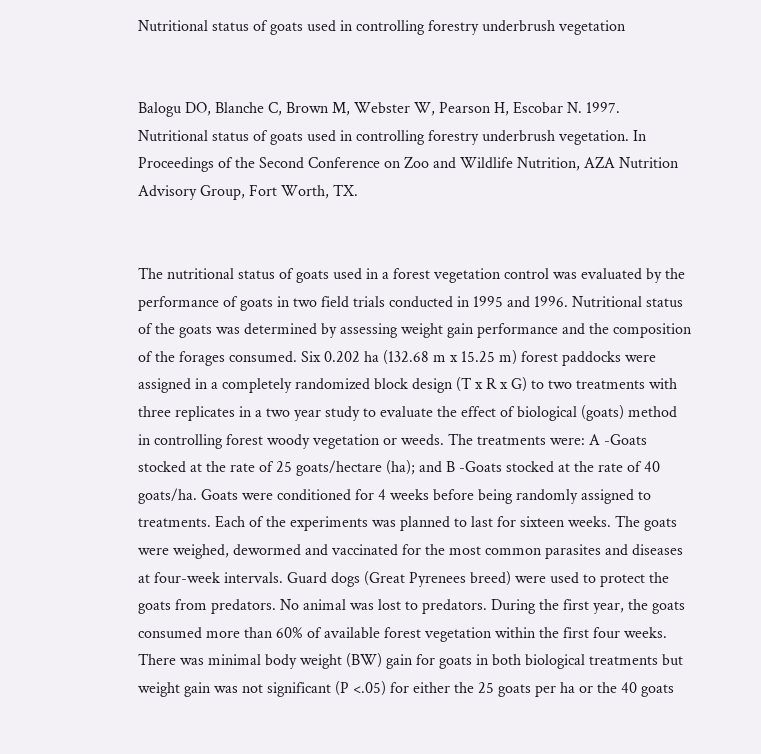Nutritional status of goats used in controlling forestry underbrush vegetation


Balogu DO, Blanche C, Brown M, Webster W, Pearson H, Escobar N. 1997. Nutritional status of goats used in controlling forestry underbrush vegetation. In Proceedings of the Second Conference on Zoo and Wildlife Nutrition, AZA Nutrition Advisory Group, Fort Worth, TX.


The nutritional status of goats used in a forest vegetation control was evaluated by the performance of goats in two field trials conducted in 1995 and 1996. Nutritional status of the goats was determined by assessing weight gain performance and the composition of the forages consumed. Six 0.202 ha (132.68 m x 15.25 m) forest paddocks were assigned in a completely randomized block design (T x R x G) to two treatments with three replicates in a two year study to evaluate the effect of biological (goats) method in controlling forest woody vegetation or weeds. The treatments were: A -Goats stocked at the rate of 25 goats/hectare (ha); and B -Goats stocked at the rate of 40 goats/ha. Goats were conditioned for 4 weeks before being randomly assigned to treatments. Each of the experiments was planned to last for sixteen weeks. The goats were weighed, dewormed and vaccinated for the most common parasites and diseases at four-week intervals. Guard dogs (Great Pyrenees breed) were used to protect the goats from predators. No animal was lost to predators. During the first year, the goats consumed more than 60% of available forest vegetation within the first four weeks. There was minimal body weight (BW) gain for goats in both biological treatments but weight gain was not significant (P <.05) for either the 25 goats per ha or the 40 goats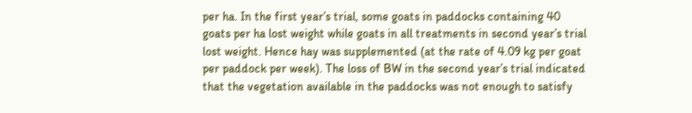per ha. In the first year’s trial, some goats in paddocks containing 40 goats per ha lost weight while goats in all treatments in second year’s trial lost weight. Hence hay was supplemented (at the rate of 4.09 kg per goat per paddock per week). The loss of BW in the second year’s trial indicated that the vegetation available in the paddocks was not enough to satisfy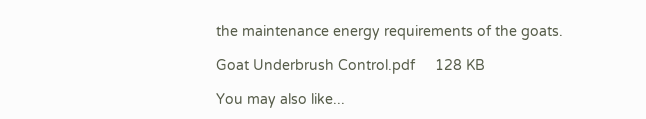the maintenance energy requirements of the goats.

Goat Underbrush Control.pdf     128 KB

You may also like...